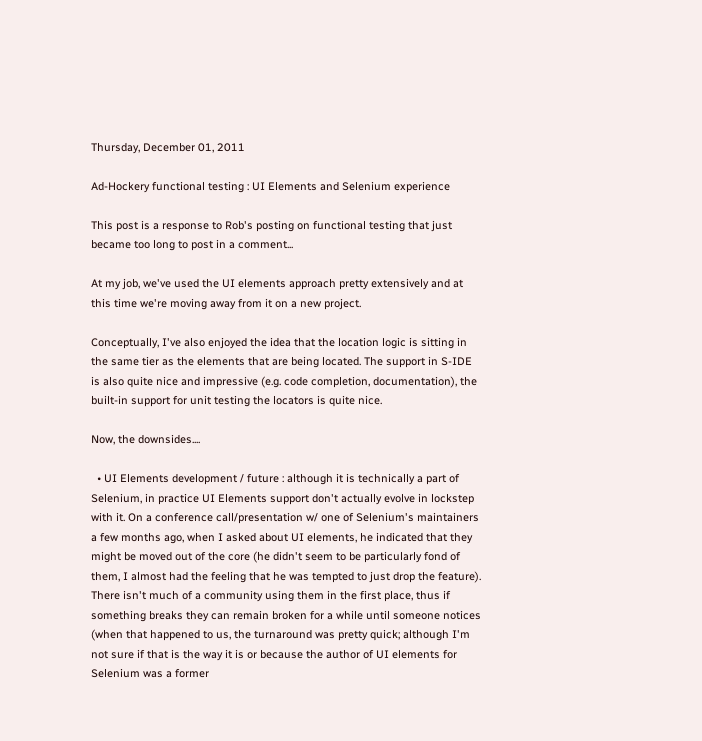Thursday, December 01, 2011

Ad-Hockery functional testing : UI Elements and Selenium experience

This post is a response to Rob's posting on functional testing that just became too long to post in a comment...

At my job, we've used the UI elements approach pretty extensively and at this time we're moving away from it on a new project.

Conceptually, I've also enjoyed the idea that the location logic is sitting in the same tier as the elements that are being located. The support in S-IDE is also quite nice and impressive (e.g. code completion, documentation), the built-in support for unit testing the locators is quite nice.

Now, the downsides....

  • UI Elements development / future : although it is technically a part of Selenium, in practice UI Elements support don't actually evolve in lockstep with it. On a conference call/presentation w/ one of Selenium's maintainers a few months ago, when I asked about UI elements, he indicated that they might be moved out of the core (he didn't seem to be particularly fond of them, I almost had the feeling that he was tempted to just drop the feature). There isn't much of a community using them in the first place, thus if something breaks they can remain broken for a while until someone notices (when that happened to us, the turnaround was pretty quick; although I'm not sure if that is the way it is or because the author of UI elements for Selenium was a former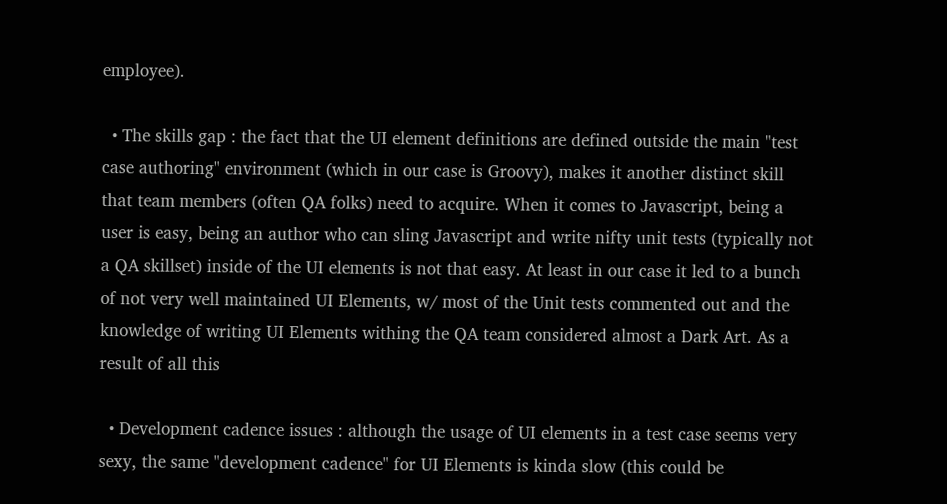employee).

  • The skills gap : the fact that the UI element definitions are defined outside the main "test case authoring" environment (which in our case is Groovy), makes it another distinct skill that team members (often QA folks) need to acquire. When it comes to Javascript, being a user is easy, being an author who can sling Javascript and write nifty unit tests (typically not a QA skillset) inside of the UI elements is not that easy. At least in our case it led to a bunch of not very well maintained UI Elements, w/ most of the Unit tests commented out and the knowledge of writing UI Elements withing the QA team considered almost a Dark Art. As a result of all this

  • Development cadence issues : although the usage of UI elements in a test case seems very sexy, the same "development cadence" for UI Elements is kinda slow (this could be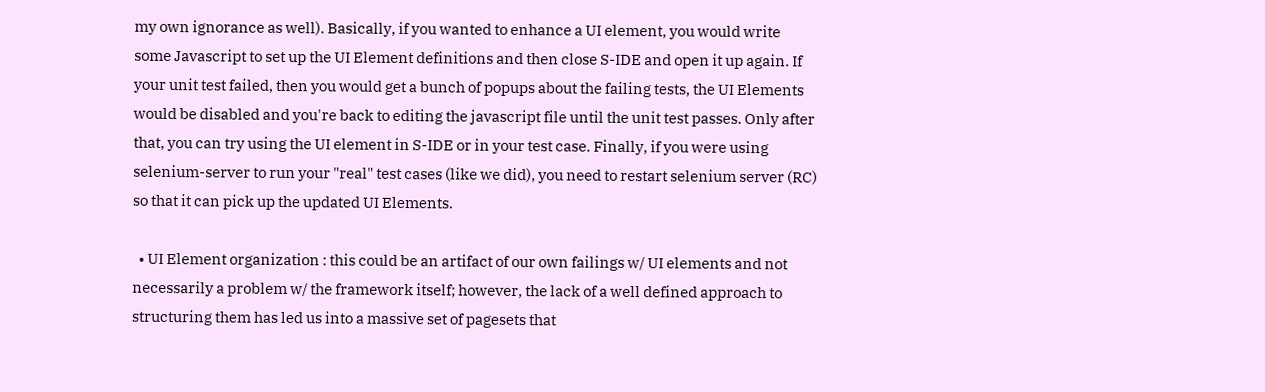my own ignorance as well). Basically, if you wanted to enhance a UI element, you would write some Javascript to set up the UI Element definitions and then close S-IDE and open it up again. If your unit test failed, then you would get a bunch of popups about the failing tests, the UI Elements would be disabled and you're back to editing the javascript file until the unit test passes. Only after that, you can try using the UI element in S-IDE or in your test case. Finally, if you were using selenium-server to run your "real" test cases (like we did), you need to restart selenium server (RC) so that it can pick up the updated UI Elements.

  • UI Element organization : this could be an artifact of our own failings w/ UI elements and not necessarily a problem w/ the framework itself; however, the lack of a well defined approach to structuring them has led us into a massive set of pagesets that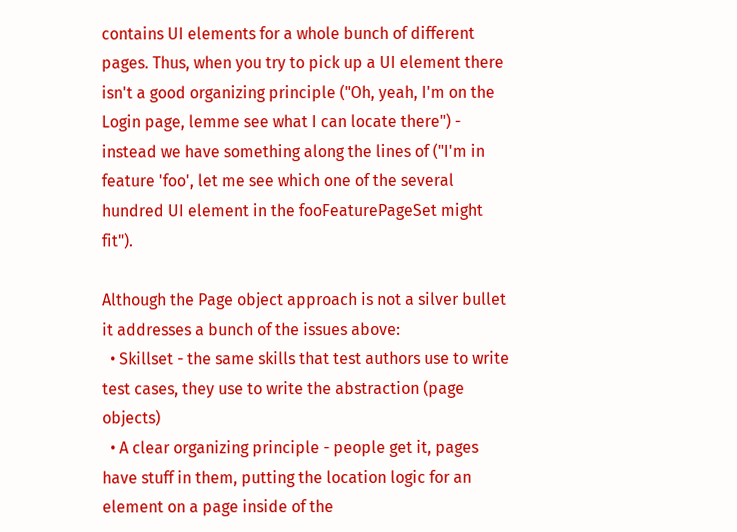contains UI elements for a whole bunch of different pages. Thus, when you try to pick up a UI element there isn't a good organizing principle ("Oh, yeah, I'm on the Login page, lemme see what I can locate there") - instead we have something along the lines of ("I'm in feature 'foo', let me see which one of the several hundred UI element in the fooFeaturePageSet might fit").

Although the Page object approach is not a silver bullet it addresses a bunch of the issues above:
  • Skillset - the same skills that test authors use to write test cases, they use to write the abstraction (page objects)
  • A clear organizing principle - people get it, pages have stuff in them, putting the location logic for an element on a page inside of the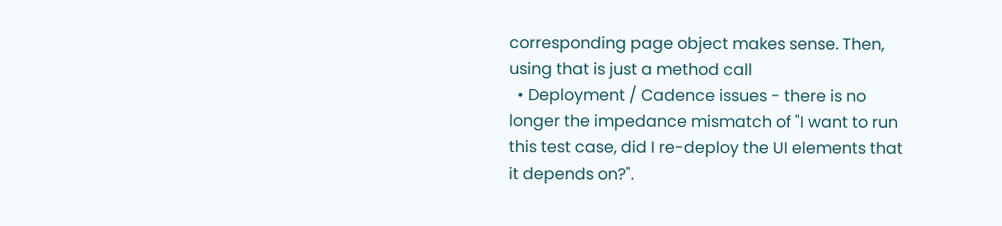corresponding page object makes sense. Then, using that is just a method call
  • Deployment / Cadence issues - there is no longer the impedance mismatch of "I want to run this test case, did I re-deploy the UI elements that it depends on?".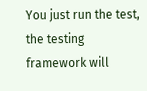You just run the test, the testing framework will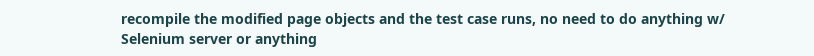recompile the modified page objects and the test case runs, no need to do anything w/ Selenium server or anything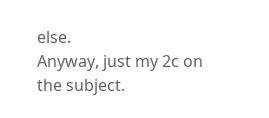else.
Anyway, just my 2c on the subject.